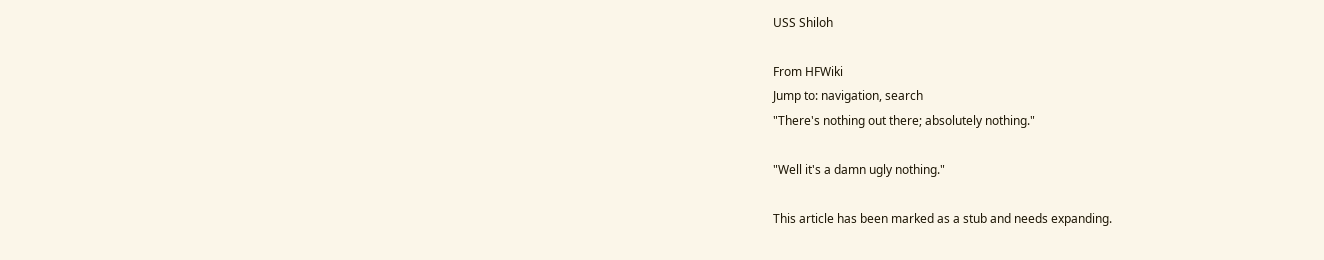USS Shiloh

From HFWiki
Jump to: navigation, search
"There's nothing out there; absolutely nothing."

"Well it's a damn ugly nothing."

This article has been marked as a stub and needs expanding.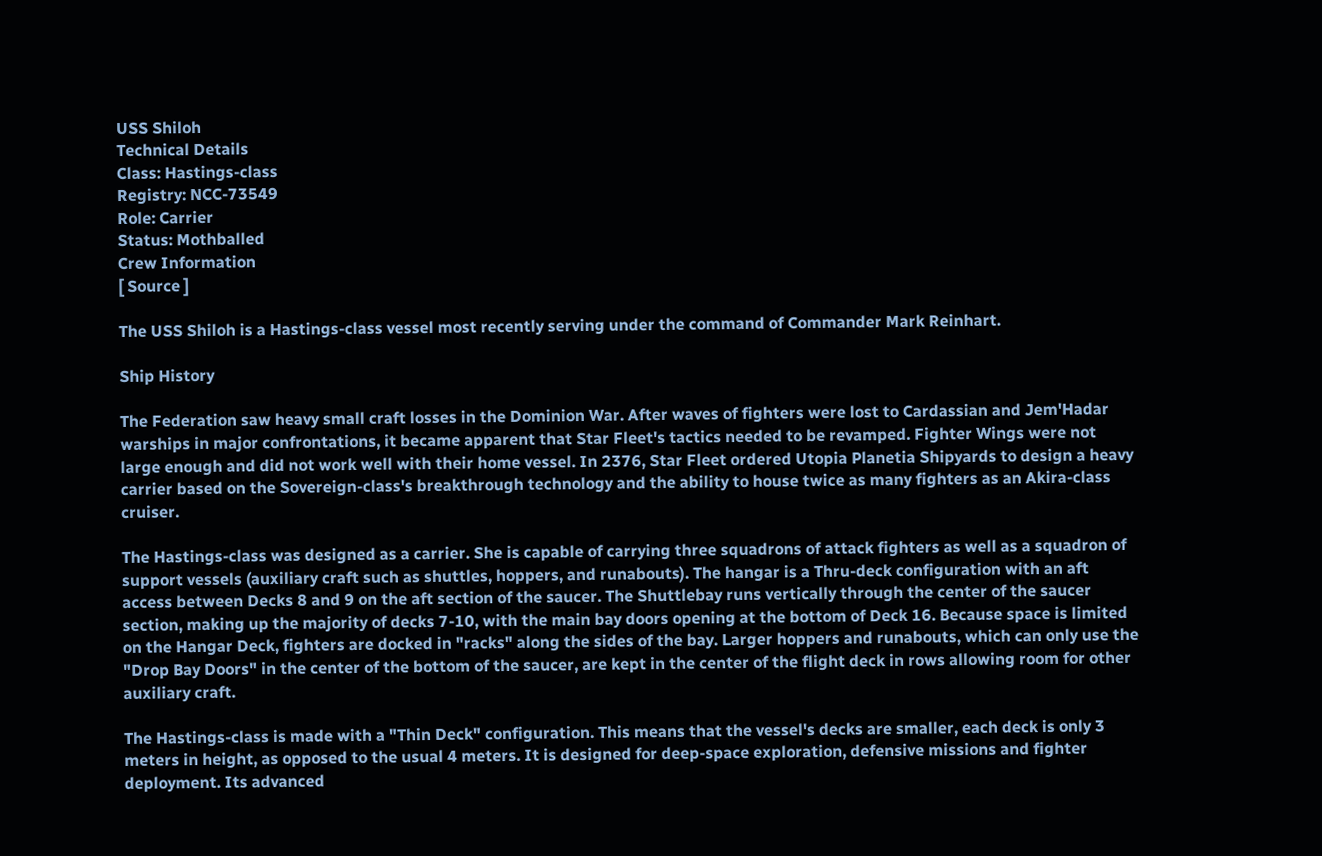USS Shiloh
Technical Details
Class: Hastings-class
Registry: NCC-73549
Role: Carrier
Status: Mothballed
Crew Information
[ Source ]

The USS Shiloh is a Hastings-class vessel most recently serving under the command of Commander Mark Reinhart.

Ship History

The Federation saw heavy small craft losses in the Dominion War. After waves of fighters were lost to Cardassian and Jem'Hadar warships in major confrontations, it became apparent that Star Fleet's tactics needed to be revamped. Fighter Wings were not large enough and did not work well with their home vessel. In 2376, Star Fleet ordered Utopia Planetia Shipyards to design a heavy carrier based on the Sovereign-class's breakthrough technology and the ability to house twice as many fighters as an Akira-class cruiser.

The Hastings-class was designed as a carrier. She is capable of carrying three squadrons of attack fighters as well as a squadron of support vessels (auxiliary craft such as shuttles, hoppers, and runabouts). The hangar is a Thru-deck configuration with an aft access between Decks 8 and 9 on the aft section of the saucer. The Shuttlebay runs vertically through the center of the saucer section, making up the majority of decks 7-10, with the main bay doors opening at the bottom of Deck 16. Because space is limited on the Hangar Deck, fighters are docked in "racks" along the sides of the bay. Larger hoppers and runabouts, which can only use the "Drop Bay Doors" in the center of the bottom of the saucer, are kept in the center of the flight deck in rows allowing room for other auxiliary craft.

The Hastings-class is made with a "Thin Deck" configuration. This means that the vessel's decks are smaller, each deck is only 3 meters in height, as opposed to the usual 4 meters. It is designed for deep-space exploration, defensive missions and fighter deployment. Its advanced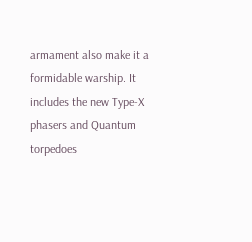armament also make it a formidable warship. It includes the new Type-X phasers and Quantum torpedoes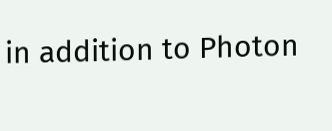in addition to Photon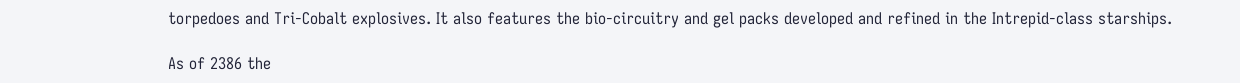torpedoes and Tri-Cobalt explosives. It also features the bio-circuitry and gel packs developed and refined in the Intrepid-class starships.

As of 2386 the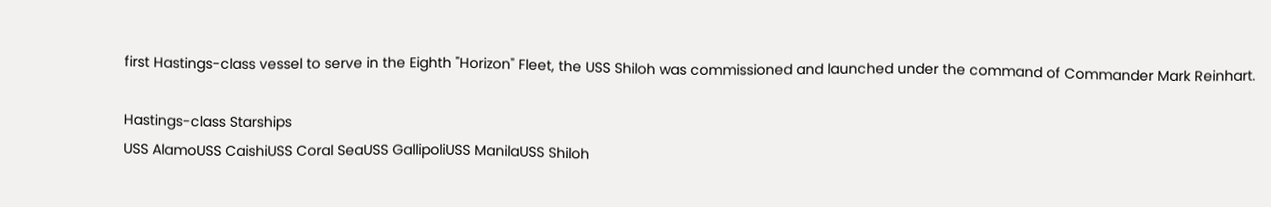first Hastings-class vessel to serve in the Eighth "Horizon" Fleet, the USS Shiloh was commissioned and launched under the command of Commander Mark Reinhart.

Hastings-class Starships
USS AlamoUSS CaishiUSS Coral SeaUSS GallipoliUSS ManilaUSS Shiloh